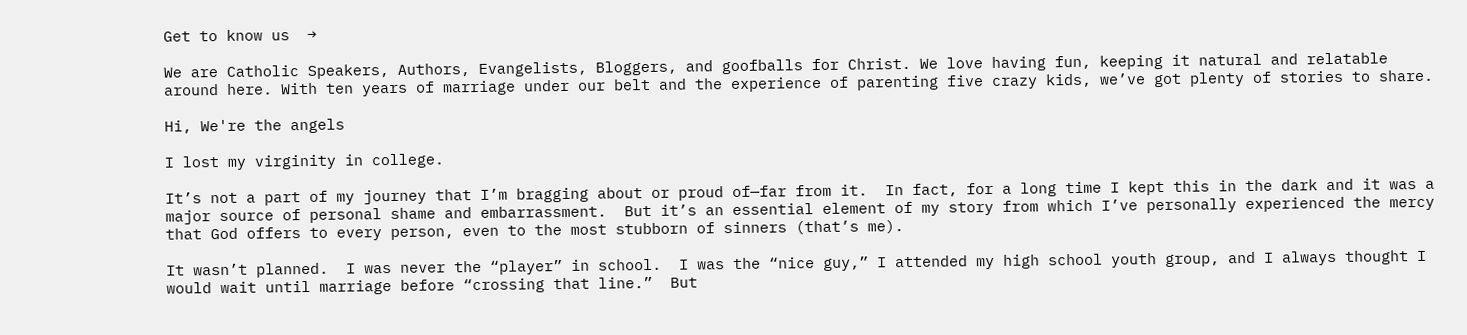Get to know us  →

We are Catholic Speakers, Authors, Evangelists, Bloggers, and goofballs for Christ. We love having fun, keeping it natural and relatable around here. With ten years of marriage under our belt and the experience of parenting five crazy kids, we’ve got plenty of stories to share.

Hi, We're the angels

I lost my virginity in college.

It’s not a part of my journey that I’m bragging about or proud of—far from it.  In fact, for a long time I kept this in the dark and it was a major source of personal shame and embarrassment.  But it’s an essential element of my story from which I’ve personally experienced the mercy that God offers to every person, even to the most stubborn of sinners (that’s me).

It wasn’t planned.  I was never the “player” in school.  I was the “nice guy,” I attended my high school youth group, and I always thought I would wait until marriage before “crossing that line.”  But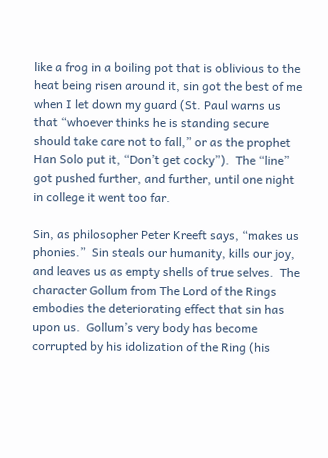like a frog in a boiling pot that is oblivious to the heat being risen around it, sin got the best of me when I let down my guard (St. Paul warns us that “whoever thinks he is standing secure should take care not to fall,” or as the prophet Han Solo put it, “Don’t get cocky”).  The “line” got pushed further, and further, until one night in college it went too far.

Sin, as philosopher Peter Kreeft says, “makes us phonies.”  Sin steals our humanity, kills our joy, and leaves us as empty shells of true selves.  The character Gollum from The Lord of the Rings embodies the deteriorating effect that sin has upon us.  Gollum’s very body has become corrupted by his idolization of the Ring (his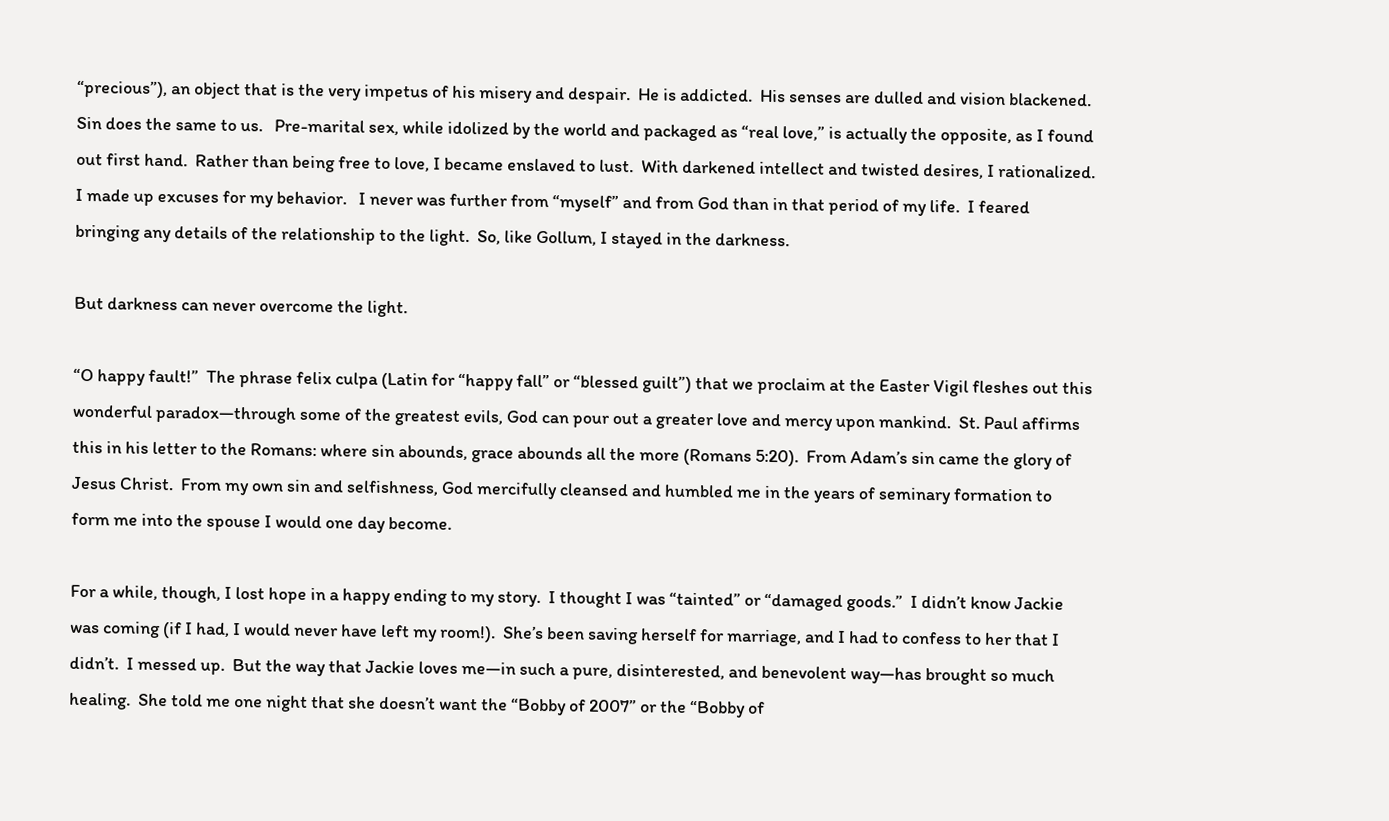“precious”), an object that is the very impetus of his misery and despair.  He is addicted.  His senses are dulled and vision blackened.  Sin does the same to us.   Pre-marital sex, while idolized by the world and packaged as “real love,” is actually the opposite, as I found out first hand.  Rather than being free to love, I became enslaved to lust.  With darkened intellect and twisted desires, I rationalized.  I made up excuses for my behavior.   I never was further from “myself” and from God than in that period of my life.  I feared bringing any details of the relationship to the light.  So, like Gollum, I stayed in the darkness.

But darkness can never overcome the light.

“O happy fault!”  The phrase felix culpa (Latin for “happy fall” or “blessed guilt”) that we proclaim at the Easter Vigil fleshes out this wonderful paradox—through some of the greatest evils, God can pour out a greater love and mercy upon mankind.  St. Paul affirms this in his letter to the Romans: where sin abounds, grace abounds all the more (Romans 5:20).  From Adam’s sin came the glory of Jesus Christ.  From my own sin and selfishness, God mercifully cleansed and humbled me in the years of seminary formation to form me into the spouse I would one day become.

For a while, though, I lost hope in a happy ending to my story.  I thought I was “tainted” or “damaged goods.”  I didn’t know Jackie was coming (if I had, I would never have left my room!).  She’s been saving herself for marriage, and I had to confess to her that I didn’t.  I messed up.  But the way that Jackie loves me—in such a pure, disinterested, and benevolent way—has brought so much healing.  She told me one night that she doesn’t want the “Bobby of 2007” or the “Bobby of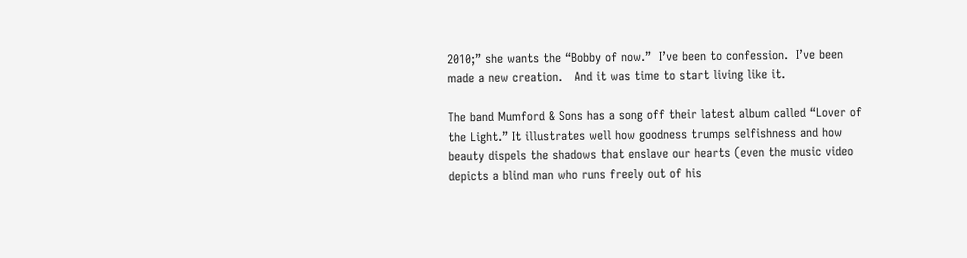2010;” she wants the “Bobby of now.”  I’ve been to confession.  I’ve been made a new creation.   And it was time to start living like it.

The band Mumford & Sons has a song off their latest album called “Lover of the Light.” It illustrates well how goodness trumps selfishness and how beauty dispels the shadows that enslave our hearts (even the music video depicts a blind man who runs freely out of his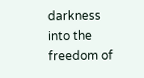darkness into the freedom of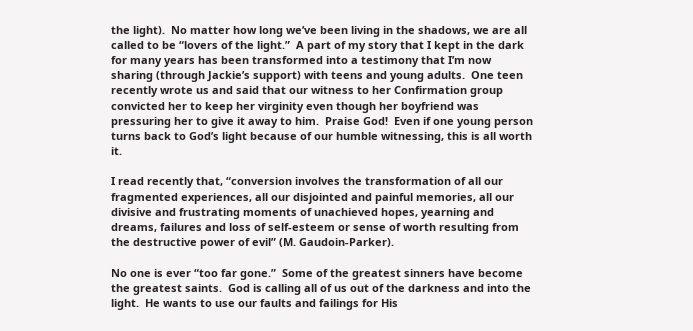the light).  No matter how long we’ve been living in the shadows, we are all called to be “lovers of the light.”  A part of my story that I kept in the dark for many years has been transformed into a testimony that I’m now sharing (through Jackie’s support) with teens and young adults.  One teen recently wrote us and said that our witness to her Confirmation group convicted her to keep her virginity even though her boyfriend was pressuring her to give it away to him.  Praise God!  Even if one young person turns back to God’s light because of our humble witnessing, this is all worth it.

I read recently that, “conversion involves the transformation of all our fragmented experiences, all our disjointed and painful memories, all our divisive and frustrating moments of unachieved hopes, yearning and dreams, failures and loss of self-esteem or sense of worth resulting from the destructive power of evil” (M. Gaudoin-Parker).

No one is ever “too far gone.”  Some of the greatest sinners have become the greatest saints.  God is calling all of us out of the darkness and into the light.  He wants to use our faults and failings for His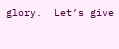glory.  Let’s give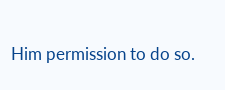Him permission to do so.